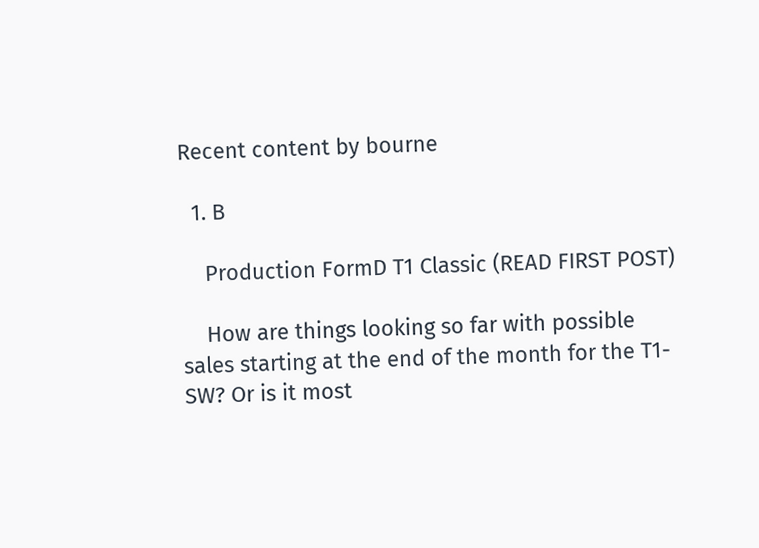Recent content by bourne

  1. B

    Production FormD T1 Classic (READ FIRST POST)

    How are things looking so far with possible sales starting at the end of the month for the T1-SW? Or is it most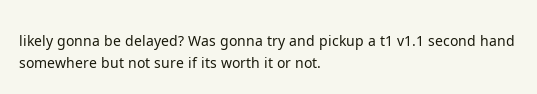likely gonna be delayed? Was gonna try and pickup a t1 v1.1 second hand somewhere but not sure if its worth it or not.